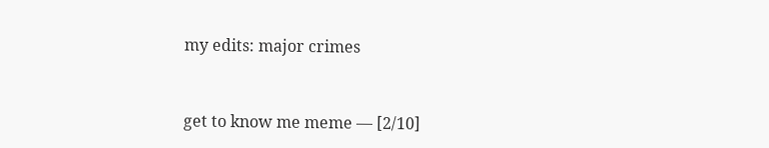my edits: major crimes


get to know me meme — [2/10]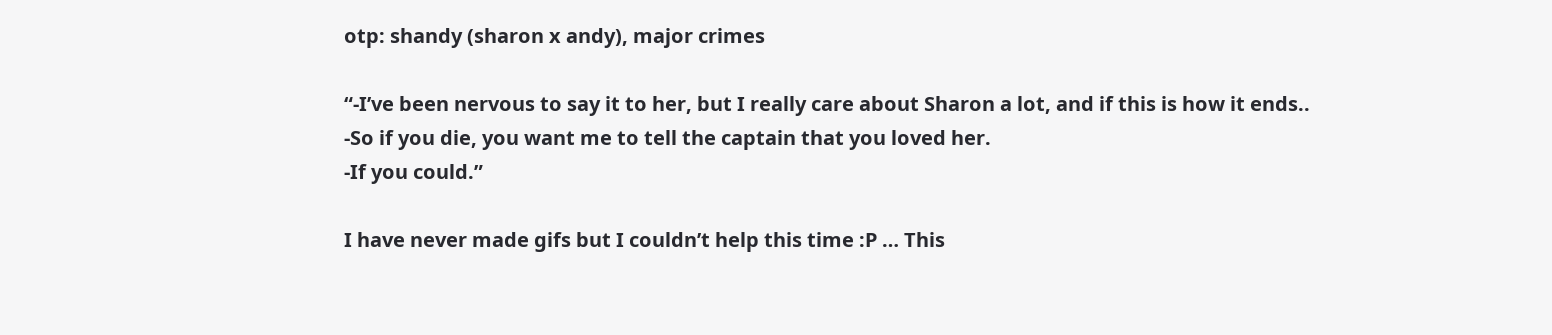otp: shandy (sharon x andy), major crimes

“-I’ve been nervous to say it to her, but I really care about Sharon a lot, and if this is how it ends..
-So if you die, you want me to tell the captain that you loved her.
-If you could.”

I have never made gifs but I couldn’t help this time :P … This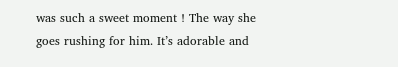was such a sweet moment ! The way she goes rushing for him. It’s adorable and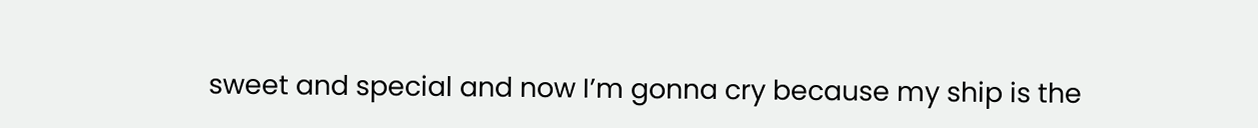sweet and special and now I’m gonna cry because my ship is the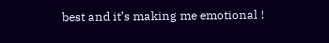best and it’s making me emotional !